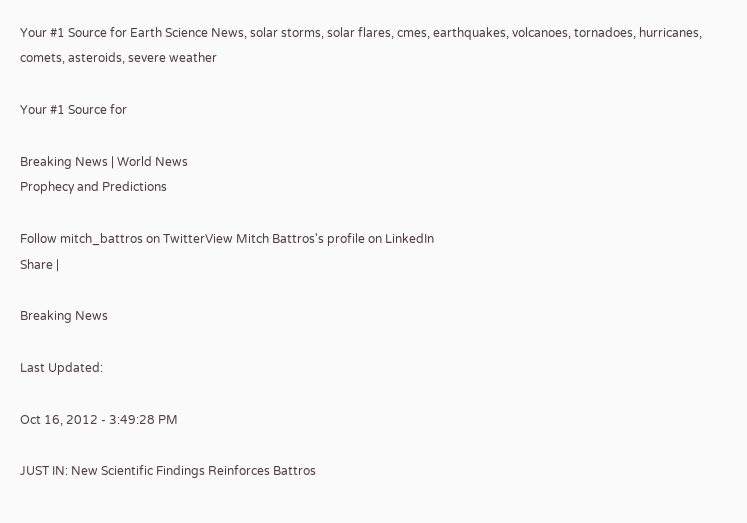Your #1 Source for Earth Science News, solar storms, solar flares, cmes, earthquakes, volcanoes, tornadoes, hurricanes, comets, asteroids, severe weather

Your #1 Source for

Breaking News | World News
Prophecy and Predictions

Follow mitch_battros on TwitterView Mitch Battros's profile on LinkedIn
Share |

Breaking News

Last Updated:

Oct 16, 2012 - 3:49:28 PM

JUST IN: New Scientific Findings Reinforces Battros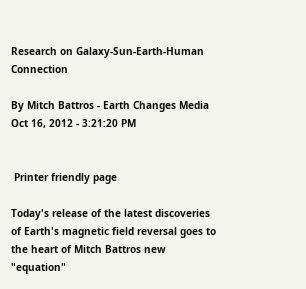Research on Galaxy-Sun-Earth-Human Connection

By Mitch Battros - Earth Changes Media
Oct 16, 2012 - 3:21:20 PM


 Printer friendly page

Today's release of the latest discoveries of Earth's magnetic field reversal goes to the heart of Mitch Battros new "equation"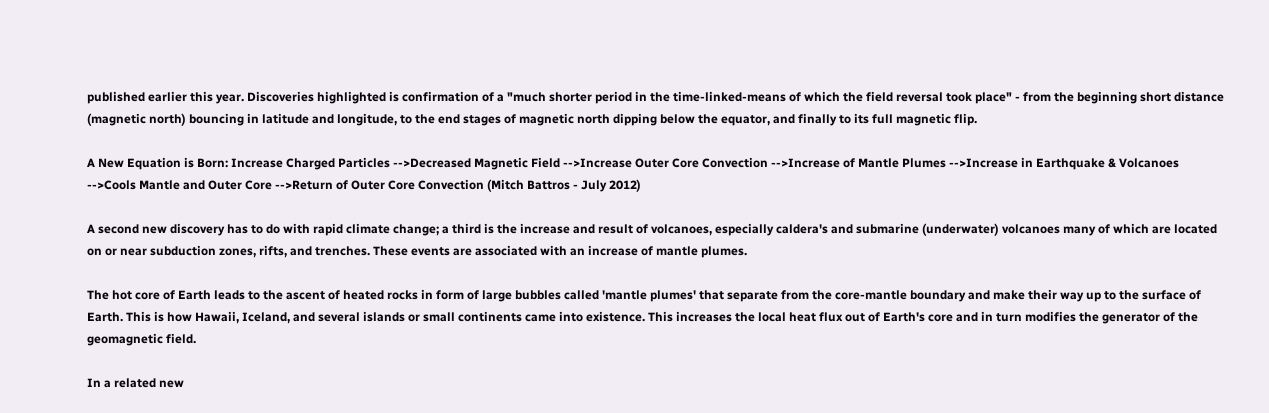published earlier this year. Discoveries highlighted is confirmation of a "much shorter period in the time-linked-means of which the field reversal took place" - from the beginning short distance (magnetic north) bouncing in latitude and longitude, to the end stages of magnetic north dipping below the equator, and finally to its full magnetic flip.

A New Equation is Born: Increase Charged Particles -->Decreased Magnetic Field -->Increase Outer Core Convection -->Increase of Mantle Plumes -->Increase in Earthquake & Volcanoes -->Cools Mantle and Outer Core -->Return of Outer Core Convection (Mitch Battros - July 2012)

A second new discovery has to do with rapid climate change; a third is the increase and result of volcanoes, especially caldera's and submarine (underwater) volcanoes many of which are located on or near subduction zones, rifts, and trenches. These events are associated with an increase of mantle plumes.

The hot core of Earth leads to the ascent of heated rocks in form of large bubbles called 'mantle plumes' that separate from the core-mantle boundary and make their way up to the surface of Earth. This is how Hawaii, Iceland, and several islands or small continents came into existence. This increases the local heat flux out of Earth's core and in turn modifies the generator of the geomagnetic field.

In a related new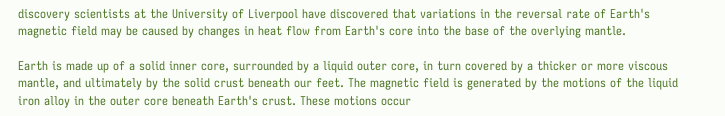discovery scientists at the University of Liverpool have discovered that variations in the reversal rate of Earth's magnetic field may be caused by changes in heat flow from Earth's core into the base of the overlying mantle.

Earth is made up of a solid inner core, surrounded by a liquid outer core, in turn covered by a thicker or more viscous mantle, and ultimately by the solid crust beneath our feet. The magnetic field is generated by the motions of the liquid iron alloy in the outer core beneath Earth's crust. These motions occur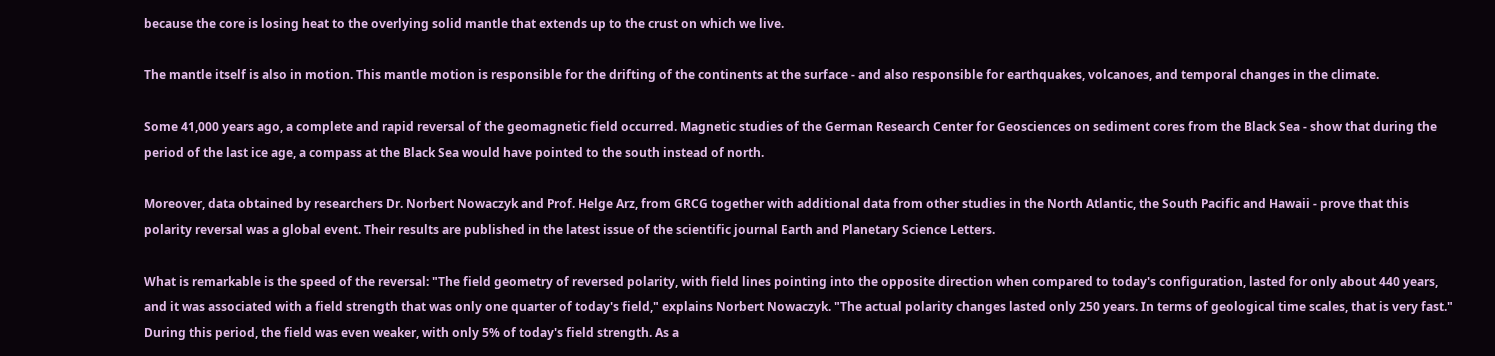because the core is losing heat to the overlying solid mantle that extends up to the crust on which we live.

The mantle itself is also in motion. This mantle motion is responsible for the drifting of the continents at the surface - and also responsible for earthquakes, volcanoes, and temporal changes in the climate.

Some 41,000 years ago, a complete and rapid reversal of the geomagnetic field occurred. Magnetic studies of the German Research Center for Geosciences on sediment cores from the Black Sea - show that during the period of the last ice age, a compass at the Black Sea would have pointed to the south instead of north.

Moreover, data obtained by researchers Dr. Norbert Nowaczyk and Prof. Helge Arz, from GRCG together with additional data from other studies in the North Atlantic, the South Pacific and Hawaii - prove that this polarity reversal was a global event. Their results are published in the latest issue of the scientific journal Earth and Planetary Science Letters.

What is remarkable is the speed of the reversal: "The field geometry of reversed polarity, with field lines pointing into the opposite direction when compared to today's configuration, lasted for only about 440 years, and it was associated with a field strength that was only one quarter of today's field," explains Norbert Nowaczyk. "The actual polarity changes lasted only 250 years. In terms of geological time scales, that is very fast." During this period, the field was even weaker, with only 5% of today's field strength. As a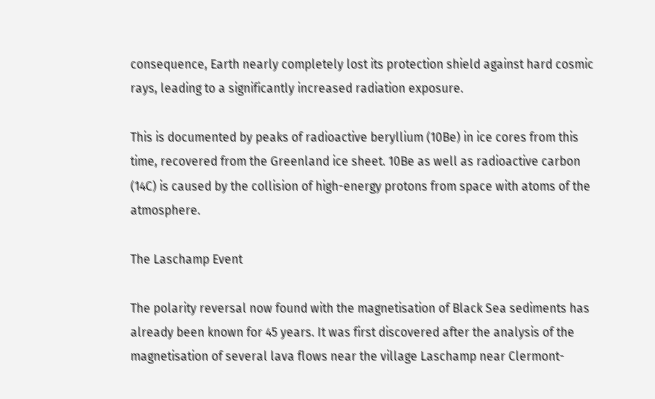consequence, Earth nearly completely lost its protection shield against hard cosmic rays, leading to a significantly increased radiation exposure.

This is documented by peaks of radioactive beryllium (10Be) in ice cores from this time, recovered from the Greenland ice sheet. 10Be as well as radioactive carbon (14C) is caused by the collision of high-energy protons from space with atoms of the atmosphere.

The Laschamp Event

The polarity reversal now found with the magnetisation of Black Sea sediments has already been known for 45 years. It was first discovered after the analysis of the magnetisation of several lava flows near the village Laschamp near Clermont-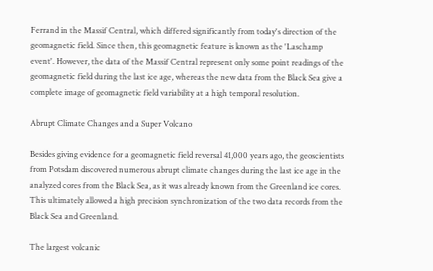Ferrand in the Massif Central, which differed significantly from today's direction of the geomagnetic field. Since then, this geomagnetic feature is known as the 'Laschamp event'. However, the data of the Massif Central represent only some point readings of the geomagnetic field during the last ice age, whereas the new data from the Black Sea give a complete image of geomagnetic field variability at a high temporal resolution.

Abrupt Climate Changes and a Super Volcano

Besides giving evidence for a geomagnetic field reversal 41,000 years ago, the geoscientists from Potsdam discovered numerous abrupt climate changes during the last ice age in the analyzed cores from the Black Sea, as it was already known from the Greenland ice cores. This ultimately allowed a high precision synchronization of the two data records from the Black Sea and Greenland.

The largest volcanic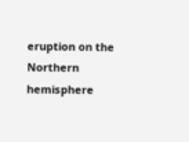eruption on the Northern hemisphere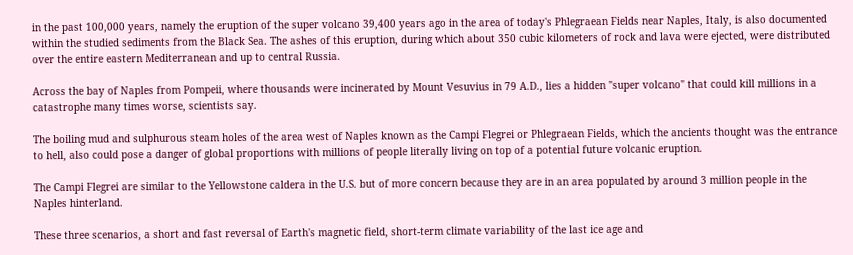in the past 100,000 years, namely the eruption of the super volcano 39,400 years ago in the area of today's Phlegraean Fields near Naples, Italy, is also documented within the studied sediments from the Black Sea. The ashes of this eruption, during which about 350 cubic kilometers of rock and lava were ejected, were distributed over the entire eastern Mediterranean and up to central Russia.

Across the bay of Naples from Pompeii, where thousands were incinerated by Mount Vesuvius in 79 A.D., lies a hidden "super volcano" that could kill millions in a catastrophe many times worse, scientists say.

The boiling mud and sulphurous steam holes of the area west of Naples known as the Campi Flegrei or Phlegraean Fields, which the ancients thought was the entrance to hell, also could pose a danger of global proportions with millions of people literally living on top of a potential future volcanic eruption.

The Campi Flegrei are similar to the Yellowstone caldera in the U.S. but of more concern because they are in an area populated by around 3 million people in the Naples hinterland.

These three scenarios, a short and fast reversal of Earth's magnetic field, short-term climate variability of the last ice age and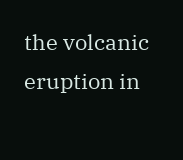the volcanic eruption in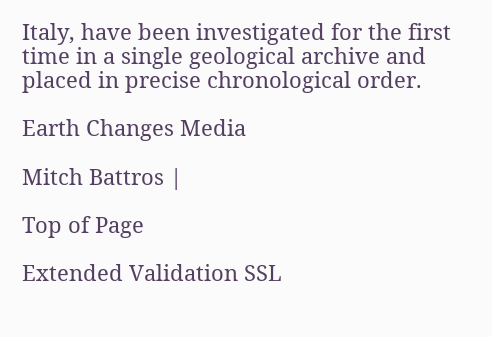Italy, have been investigated for the first time in a single geological archive and placed in precise chronological order.

Earth Changes Media

Mitch Battros |

Top of Page

Extended Validation SSL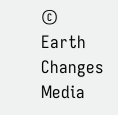© Earth Changes Media